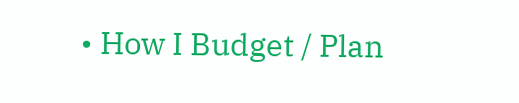• How I Budget / Plan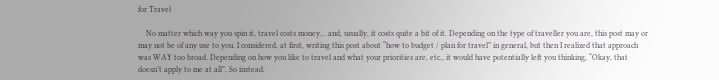for Travel

    No matter which way you spin it, travel costs money… and, usually, it costs quite a bit of it. Depending on the type of traveller you are, this post may or may not be of any use to you. I considered, at first, writing this post about “how to budget / plan for travel” in general, but then I realized that approach was WAY too broad. Depending on how you like to travel and what your priorities are, etc., it would have potentially left you thinking, “Okay, that doesn’t apply to me at all”. So instead,